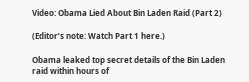Video: Obama Lied About Bin Laden Raid (Part 2)

(Editor’s note: Watch Part 1 here.)

Obama leaked top secret details of the Bin Laden raid within hours of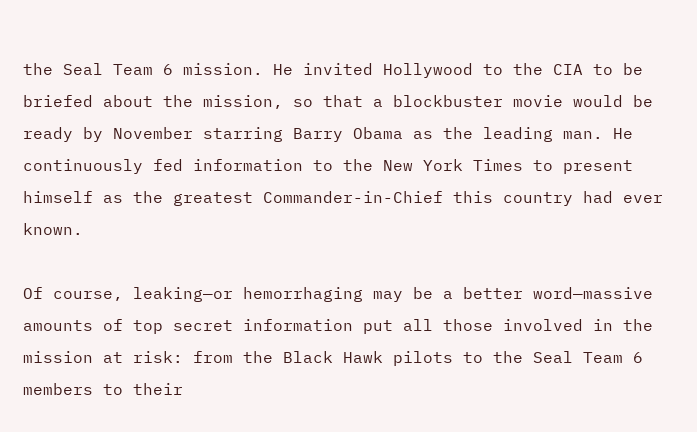the Seal Team 6 mission. He invited Hollywood to the CIA to be briefed about the mission, so that a blockbuster movie would be ready by November starring Barry Obama as the leading man. He continuously fed information to the New York Times to present himself as the greatest Commander-in-Chief this country had ever known.

Of course, leaking—or hemorrhaging may be a better word—massive amounts of top secret information put all those involved in the mission at risk: from the Black Hawk pilots to the Seal Team 6 members to their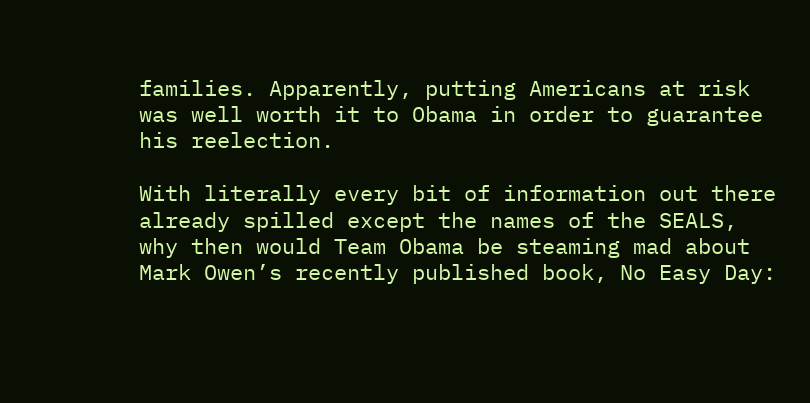families. Apparently, putting Americans at risk was well worth it to Obama in order to guarantee his reelection.

With literally every bit of information out there already spilled except the names of the SEALS, why then would Team Obama be steaming mad about Mark Owen’s recently published book, No Easy Day: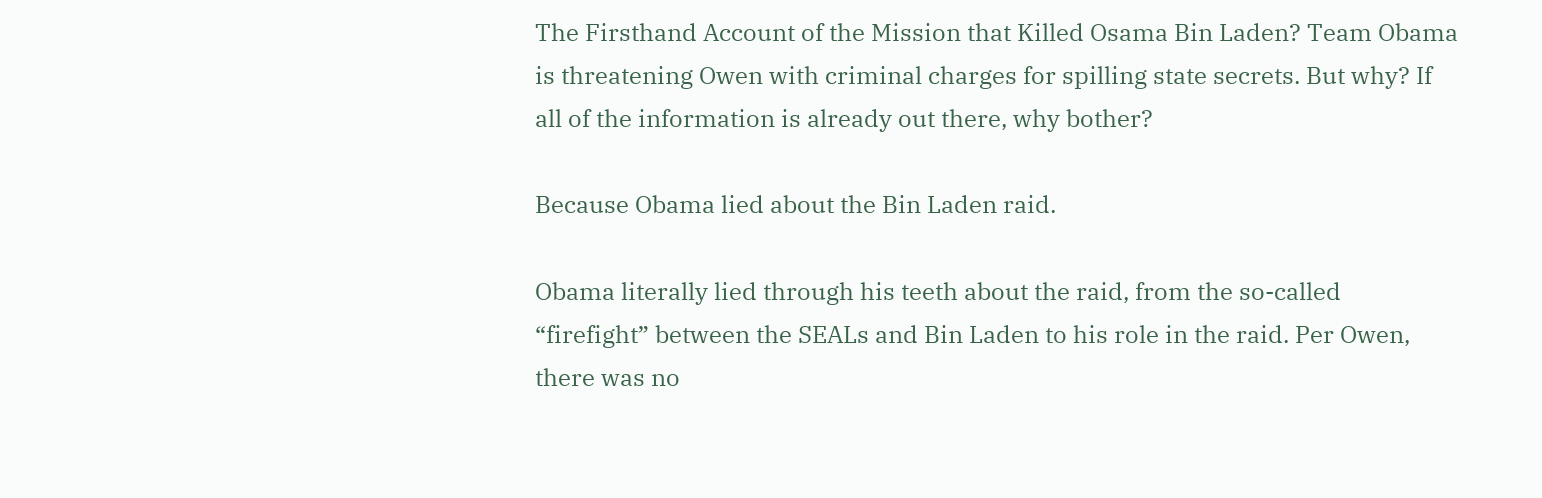The Firsthand Account of the Mission that Killed Osama Bin Laden? Team Obama is threatening Owen with criminal charges for spilling state secrets. But why? If all of the information is already out there, why bother?

Because Obama lied about the Bin Laden raid.

Obama literally lied through his teeth about the raid, from the so-called “firefight” between the SEALs and Bin Laden to his role in the raid. Per Owen, there was no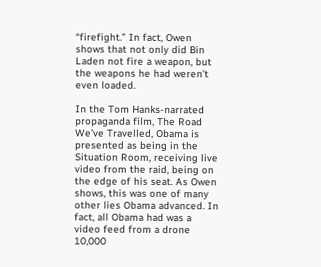“firefight.” In fact, Owen shows that not only did Bin Laden not fire a weapon, but the weapons he had weren’t even loaded.

In the Tom Hanks-narrated propaganda film, The Road We’ve Travelled, Obama is presented as being in the Situation Room, receiving live video from the raid, being on the edge of his seat. As Owen shows, this was one of many other lies Obama advanced. In fact, all Obama had was a video feed from a drone 10,000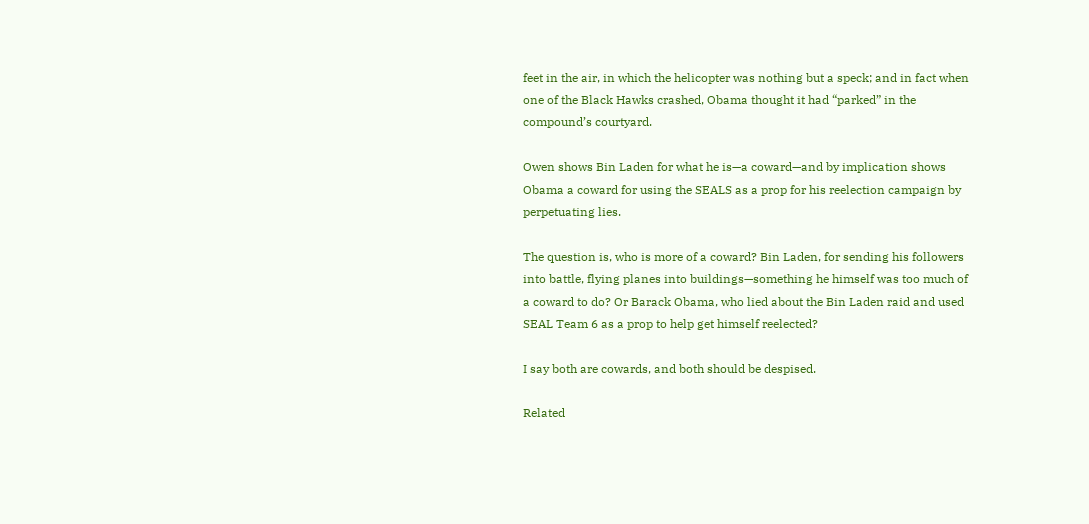feet in the air, in which the helicopter was nothing but a speck; and in fact when one of the Black Hawks crashed, Obama thought it had “parked” in the compound’s courtyard.

Owen shows Bin Laden for what he is—a coward—and by implication shows Obama a coward for using the SEALS as a prop for his reelection campaign by perpetuating lies.

The question is, who is more of a coward? Bin Laden, for sending his followers into battle, flying planes into buildings—something he himself was too much of a coward to do? Or Barack Obama, who lied about the Bin Laden raid and used SEAL Team 6 as a prop to help get himself reelected?

I say both are cowards, and both should be despised.

Related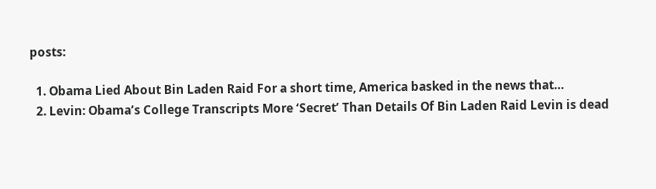posts:

  1. Obama Lied About Bin Laden Raid For a short time, America basked in the news that…
  2. Levin: Obama’s College Transcripts More ‘Secret’ Than Details Of Bin Laden Raid Levin is dead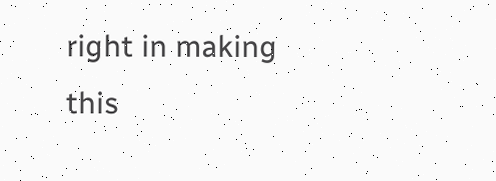right in making this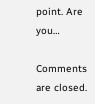point. Are you…

Comments are closed.